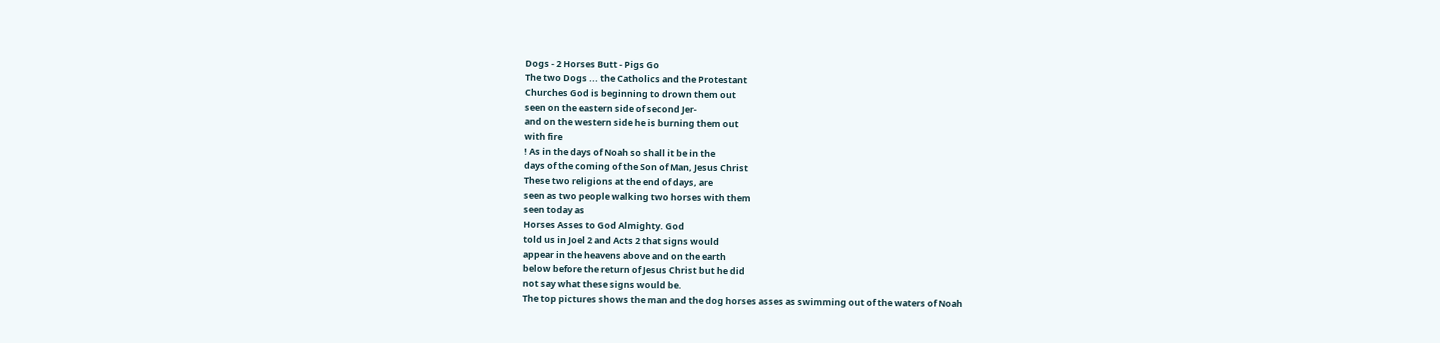Dogs - 2 Horses Butt - Pigs Go
The two Dogs ... the Catholics and the Protestant
Churches God is beginning to drown them out
seen on the eastern side of second Jer-
and on the western side he is burning them out
with fire
! As in the days of Noah so shall it be in the
days of the coming of the Son of Man, Jesus Christ
These two religions at the end of days, are
seen as two people walking two horses with them
seen today as
Horses Asses to God Almighty. God
told us in Joel 2 and Acts 2 that signs would
appear in the heavens above and on the earth
below before the return of Jesus Christ but he did
not say what these signs would be.
The top pictures shows the man and the dog horses asses as swimming out of the waters of Noah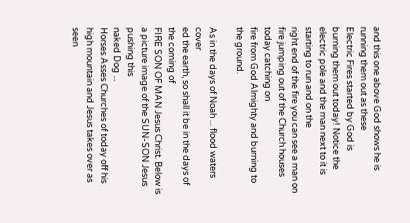and this one above God shows he is running them out as these
Electric Fires started by God is
burning them out today! Notice the electric pole and the man next to it is starting to run and on the
right end of the fire you can see a man on fire jumping out of the Church houses today catching on
fire from God Almighty and burning to the ground.

As in the days of Noah ... flood waters cover
ed the earth, so shall it be in the days of the coming of
FIRE SON OF MAN Jesus Christ. Below is a picture image of the SUN-SON Jesus pushing this
naked Dog ...
Horses Asses Churches of today off his high mountain and Jesus takes over as seen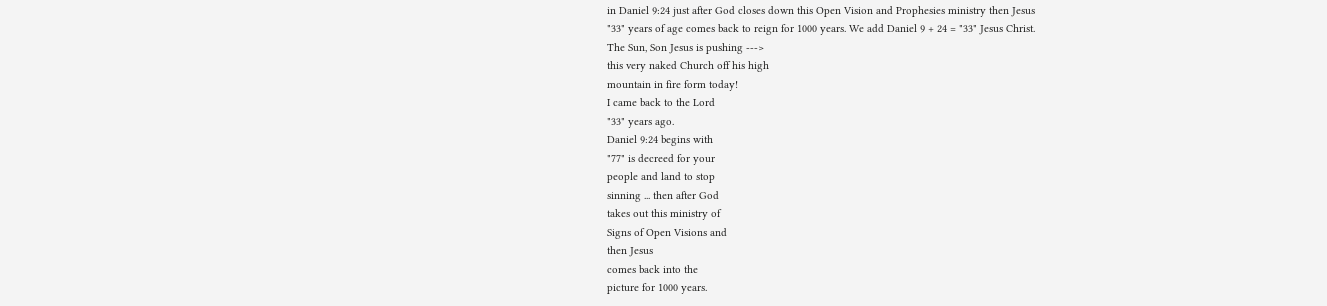in Daniel 9:24 just after God closes down this Open Vision and Prophesies ministry then Jesus
"33" years of age comes back to reign for 1000 years. We add Daniel 9 + 24 = "33" Jesus Christ.
The Sun, Son Jesus is pushing --->
this very naked Church off his high
mountain in fire form today!
I came back to the Lord
"33" years ago.
Daniel 9:24 begins with
"77" is decreed for your
people and land to stop
sinning ... then after God
takes out this ministry of
Signs of Open Visions and
then Jesus
comes back into the
picture for 1000 years.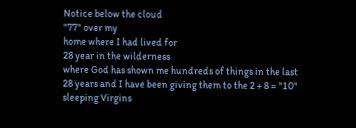Notice below the cloud
"77" over my
home where I had lived for
28 year in the wilderness
where God has shown me hundreds of things in the last
28 years and I have been giving them to the 2 + 8 = "10"
sleeping Virgins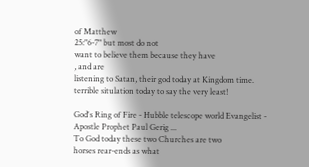of Matthew
25:"6-7" but most do not
want to believe them because they have
, and are
listening to Satan, their god today at Kingdom time.
terrible situlation today to say the very least!

God's Ring of Fire - Hubble telescope world Evangelist -
Apostle Prophet Paul Gerig ...
To God today these two Churches are two
horses rear-ends as what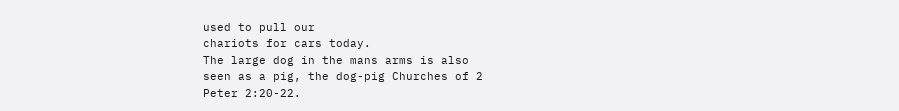used to pull our
chariots for cars today.
The large dog in the mans arms is also
seen as a pig, the dog-pig Churches of 2
Peter 2:20-22.